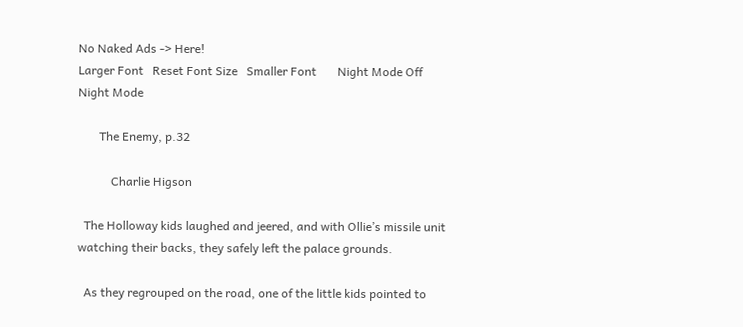No Naked Ads -> Here!
Larger Font   Reset Font Size   Smaller Font       Night Mode Off   Night Mode

       The Enemy, p.32

           Charlie Higson

  The Holloway kids laughed and jeered, and with Ollie’s missile unit watching their backs, they safely left the palace grounds.

  As they regrouped on the road, one of the little kids pointed to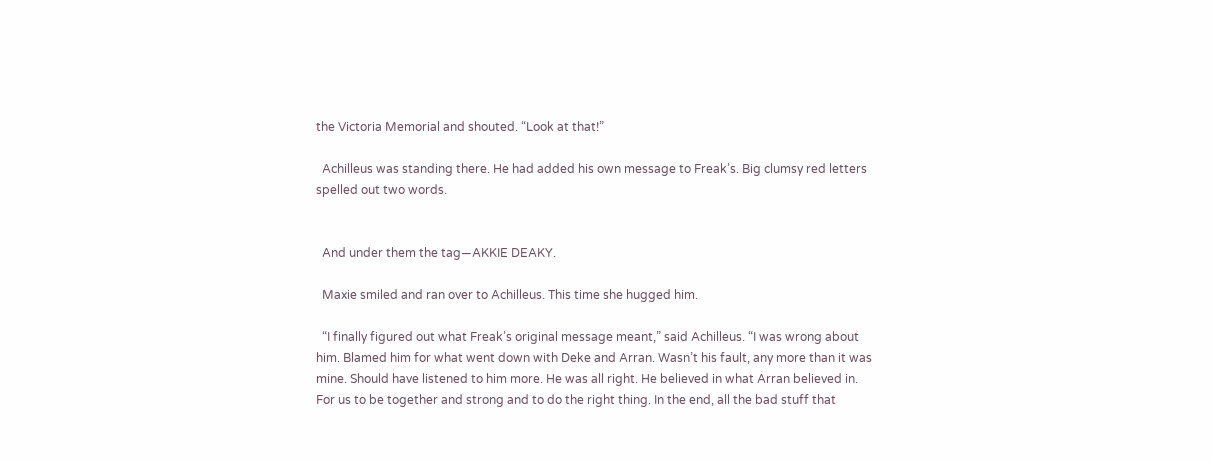the Victoria Memorial and shouted. “Look at that!”

  Achilleus was standing there. He had added his own message to Freak’s. Big clumsy red letters spelled out two words.


  And under them the tag—AKKIE DEAKY.

  Maxie smiled and ran over to Achilleus. This time she hugged him.

  “I finally figured out what Freak’s original message meant,” said Achilleus. “I was wrong about him. Blamed him for what went down with Deke and Arran. Wasn’t his fault, any more than it was mine. Should have listened to him more. He was all right. He believed in what Arran believed in. For us to be together and strong and to do the right thing. In the end, all the bad stuff that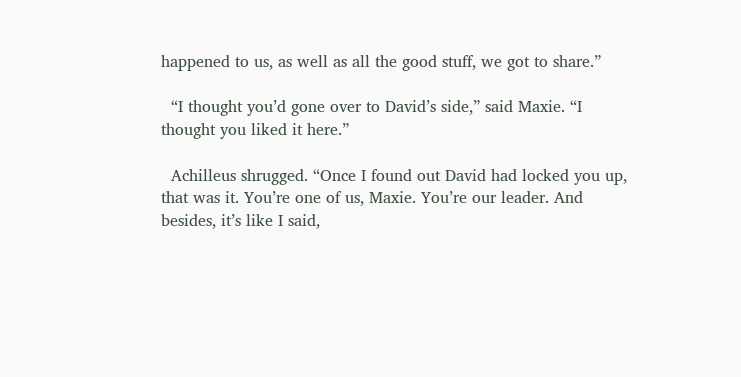happened to us, as well as all the good stuff, we got to share.”

  “I thought you’d gone over to David’s side,” said Maxie. “I thought you liked it here.”

  Achilleus shrugged. “Once I found out David had locked you up, that was it. You’re one of us, Maxie. You’re our leader. And besides, it’s like I said,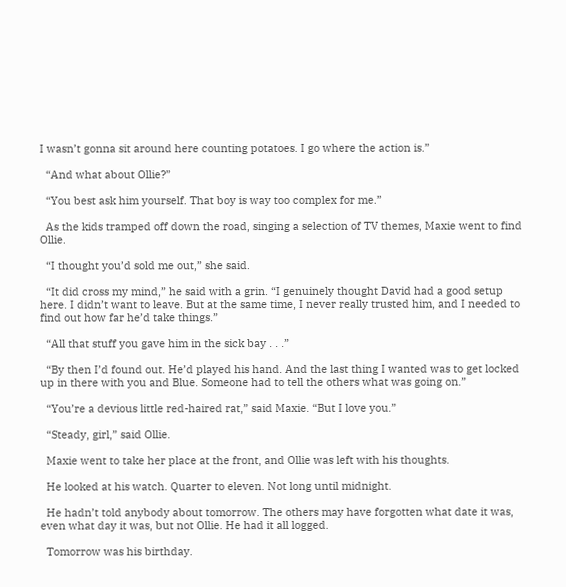I wasn’t gonna sit around here counting potatoes. I go where the action is.”

  “And what about Ollie?”

  “You best ask him yourself. That boy is way too complex for me.”

  As the kids tramped off down the road, singing a selection of TV themes, Maxie went to find Ollie.

  “I thought you’d sold me out,” she said.

  “It did cross my mind,” he said with a grin. “I genuinely thought David had a good setup here. I didn’t want to leave. But at the same time, I never really trusted him, and I needed to find out how far he’d take things.”

  “All that stuff you gave him in the sick bay . . .”

  “By then I’d found out. He’d played his hand. And the last thing I wanted was to get locked up in there with you and Blue. Someone had to tell the others what was going on.”

  “You’re a devious little red-haired rat,” said Maxie. “But I love you.”

  “Steady, girl,” said Ollie.

  Maxie went to take her place at the front, and Ollie was left with his thoughts.

  He looked at his watch. Quarter to eleven. Not long until midnight.

  He hadn’t told anybody about tomorrow. The others may have forgotten what date it was, even what day it was, but not Ollie. He had it all logged.

  Tomorrow was his birthday.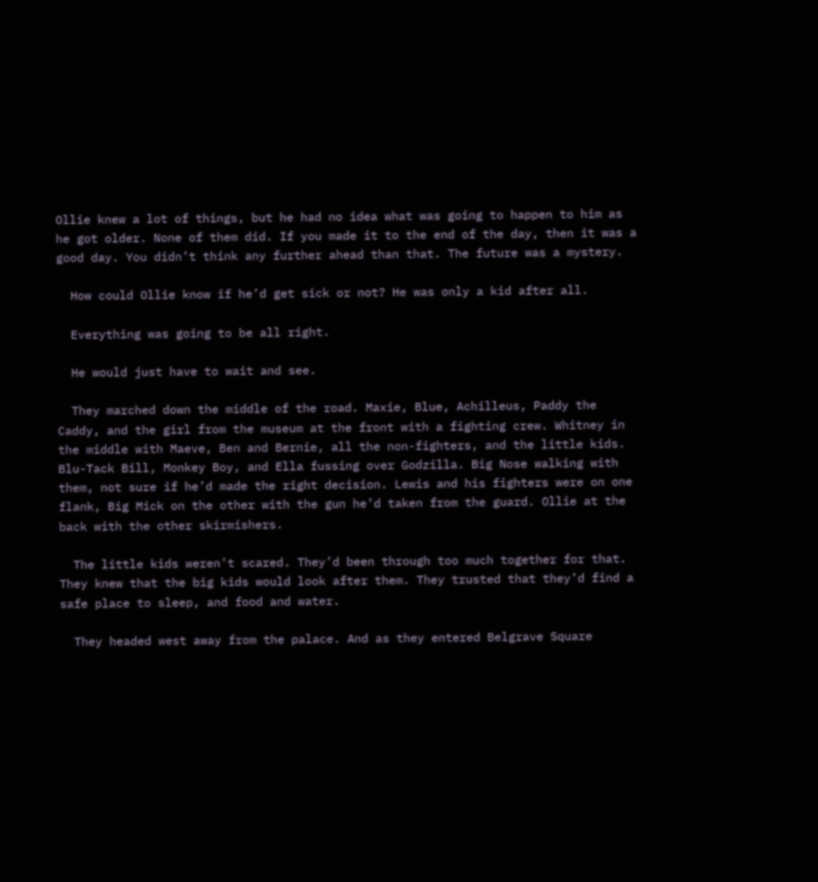Ollie knew a lot of things, but he had no idea what was going to happen to him as he got older. None of them did. If you made it to the end of the day, then it was a good day. You didn’t think any further ahead than that. The future was a mystery.

  How could Ollie know if he’d get sick or not? He was only a kid after all.

  Everything was going to be all right.

  He would just have to wait and see.

  They marched down the middle of the road. Maxie, Blue, Achilleus, Paddy the Caddy, and the girl from the museum at the front with a fighting crew. Whitney in the middle with Maeve, Ben and Bernie, all the non-fighters, and the little kids. Blu-Tack Bill, Monkey Boy, and Ella fussing over Godzilla. Big Nose walking with them, not sure if he’d made the right decision. Lewis and his fighters were on one flank, Big Mick on the other with the gun he’d taken from the guard. Ollie at the back with the other skirmishers.

  The little kids weren’t scared. They’d been through too much together for that. They knew that the big kids would look after them. They trusted that they’d find a safe place to sleep, and food and water.

  They headed west away from the palace. And as they entered Belgrave Square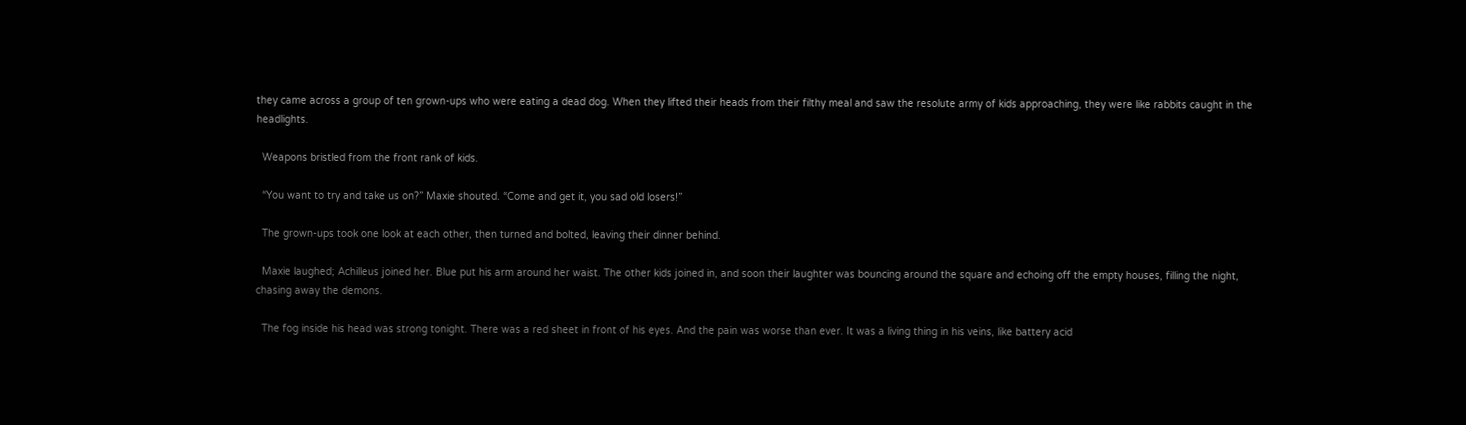they came across a group of ten grown-ups who were eating a dead dog. When they lifted their heads from their filthy meal and saw the resolute army of kids approaching, they were like rabbits caught in the headlights.

  Weapons bristled from the front rank of kids.

  “You want to try and take us on?” Maxie shouted. “Come and get it, you sad old losers!”

  The grown-ups took one look at each other, then turned and bolted, leaving their dinner behind.

  Maxie laughed; Achilleus joined her. Blue put his arm around her waist. The other kids joined in, and soon their laughter was bouncing around the square and echoing off the empty houses, filling the night, chasing away the demons.

  The fog inside his head was strong tonight. There was a red sheet in front of his eyes. And the pain was worse than ever. It was a living thing in his veins, like battery acid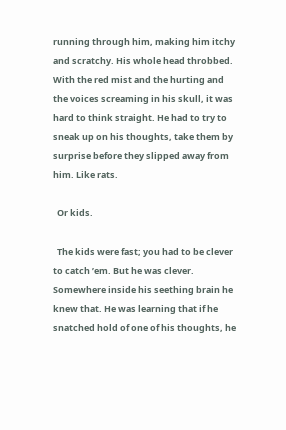running through him, making him itchy and scratchy. His whole head throbbed. With the red mist and the hurting and the voices screaming in his skull, it was hard to think straight. He had to try to sneak up on his thoughts, take them by surprise before they slipped away from him. Like rats.

  Or kids.

  The kids were fast; you had to be clever to catch ’em. But he was clever. Somewhere inside his seething brain he knew that. He was learning that if he snatched hold of one of his thoughts, he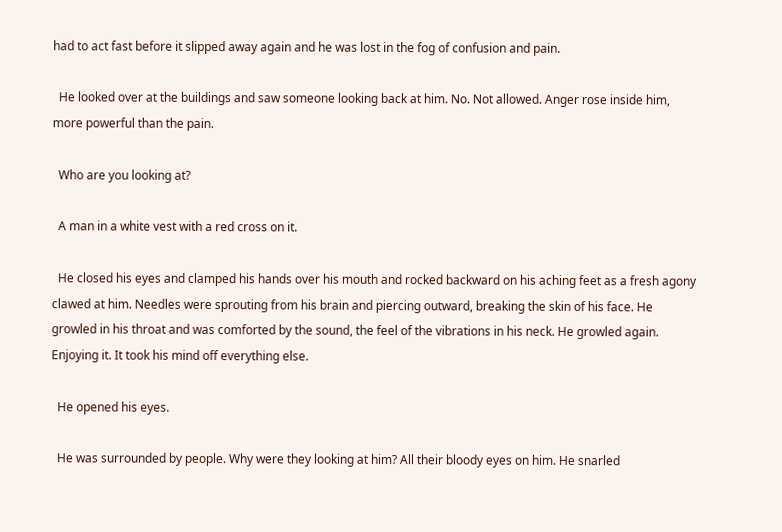had to act fast before it slipped away again and he was lost in the fog of confusion and pain.

  He looked over at the buildings and saw someone looking back at him. No. Not allowed. Anger rose inside him, more powerful than the pain.

  Who are you looking at?

  A man in a white vest with a red cross on it.

  He closed his eyes and clamped his hands over his mouth and rocked backward on his aching feet as a fresh agony clawed at him. Needles were sprouting from his brain and piercing outward, breaking the skin of his face. He growled in his throat and was comforted by the sound, the feel of the vibrations in his neck. He growled again. Enjoying it. It took his mind off everything else.

  He opened his eyes.

  He was surrounded by people. Why were they looking at him? All their bloody eyes on him. He snarled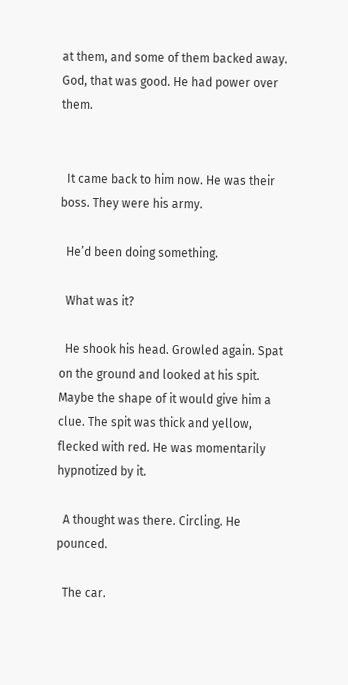at them, and some of them backed away. God, that was good. He had power over them.


  It came back to him now. He was their boss. They were his army.

  He’d been doing something.

  What was it?

  He shook his head. Growled again. Spat on the ground and looked at his spit. Maybe the shape of it would give him a clue. The spit was thick and yellow, flecked with red. He was momentarily hypnotized by it.

  A thought was there. Circling. He pounced.

  The car.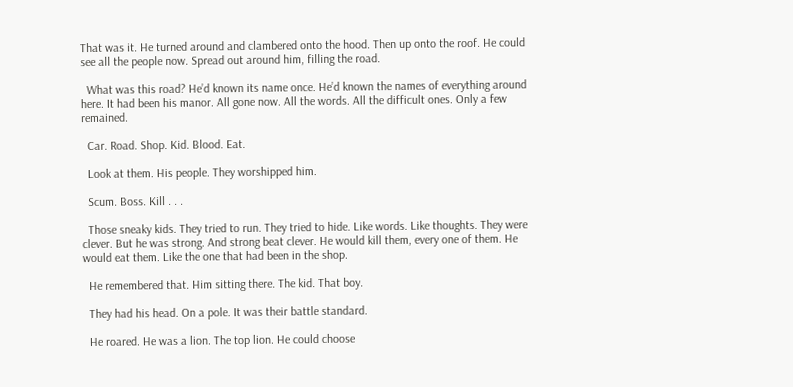That was it. He turned around and clambered onto the hood. Then up onto the roof. He could see all the people now. Spread out around him, filling the road.

  What was this road? He’d known its name once. He’d known the names of everything around here. It had been his manor. All gone now. All the words. All the difficult ones. Only a few remained.

  Car. Road. Shop. Kid. Blood. Eat.

  Look at them. His people. They worshipped him.

  Scum. Boss. Kill . . .

  Those sneaky kids. They tried to run. They tried to hide. Like words. Like thoughts. They were clever. But he was strong. And strong beat clever. He would kill them, every one of them. He would eat them. Like the one that had been in the shop.

  He remembered that. Him sitting there. The kid. That boy.

  They had his head. On a pole. It was their battle standard.

  He roared. He was a lion. The top lion. He could choose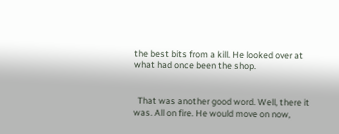the best bits from a kill. He looked over at what had once been the shop.


  That was another good word. Well, there it was. All on fire. He would move on now,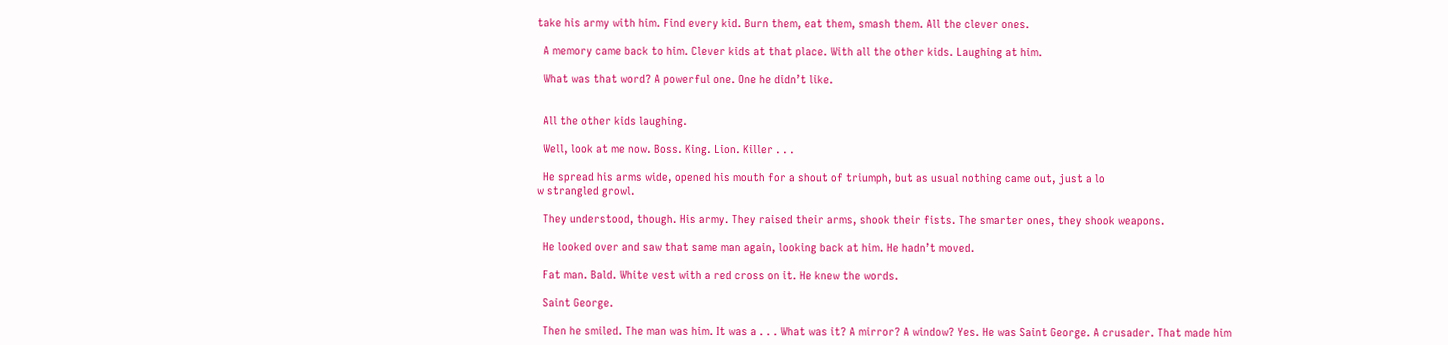take his army with him. Find every kid. Burn them, eat them, smash them. All the clever ones.

  A memory came back to him. Clever kids at that place. With all the other kids. Laughing at him.

  What was that word? A powerful one. One he didn’t like.


  All the other kids laughing.

  Well, look at me now. Boss. King. Lion. Killer . . .

  He spread his arms wide, opened his mouth for a shout of triumph, but as usual nothing came out, just a lo
w strangled growl.

  They understood, though. His army. They raised their arms, shook their fists. The smarter ones, they shook weapons.

  He looked over and saw that same man again, looking back at him. He hadn’t moved.

  Fat man. Bald. White vest with a red cross on it. He knew the words.

  Saint George.

  Then he smiled. The man was him. It was a . . . What was it? A mirror? A window? Yes. He was Saint George. A crusader. That made him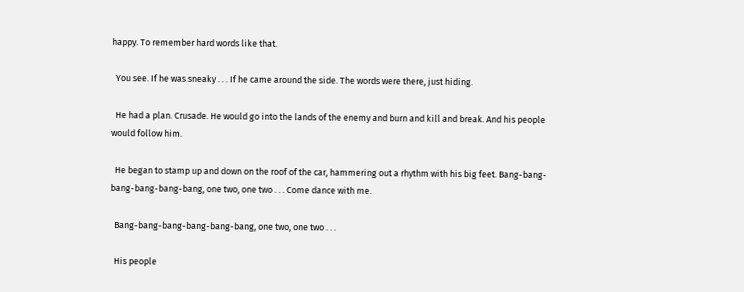happy. To remember hard words like that.

  You see. If he was sneaky . . . If he came around the side. The words were there, just hiding.

  He had a plan. Crusade. He would go into the lands of the enemy and burn and kill and break. And his people would follow him.

  He began to stamp up and down on the roof of the car, hammering out a rhythm with his big feet. Bang-bang-bang-bang-bang-bang, one two, one two . . . Come dance with me.

  Bang-bang-bang-bang-bang-bang, one two, one two . . .

  His people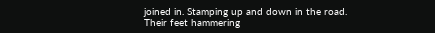joined in. Stamping up and down in the road. Their feet hammering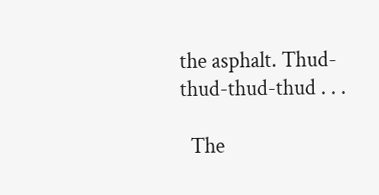the asphalt. Thud-thud-thud-thud . . .

  The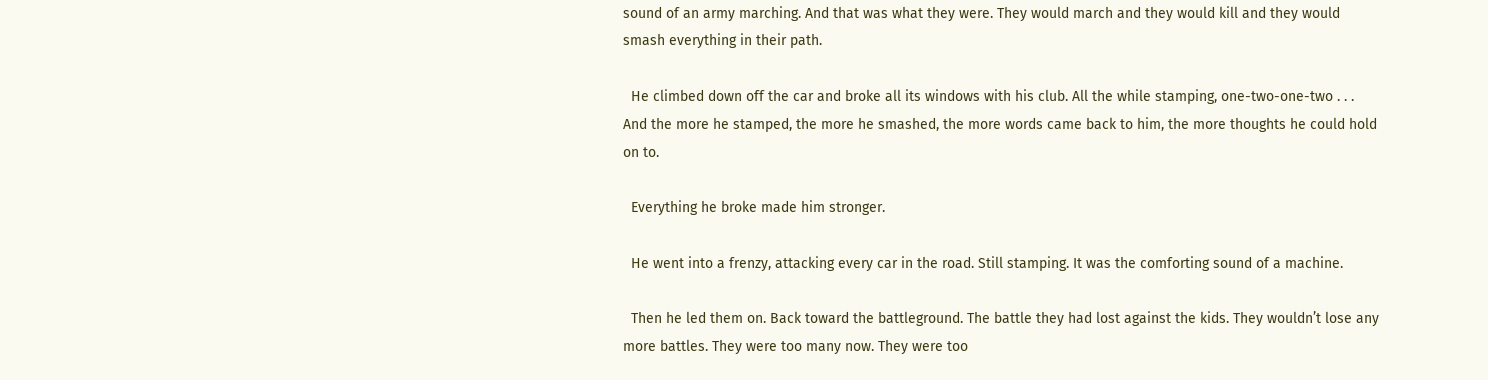sound of an army marching. And that was what they were. They would march and they would kill and they would smash everything in their path.

  He climbed down off the car and broke all its windows with his club. All the while stamping, one-two-one-two . . . And the more he stamped, the more he smashed, the more words came back to him, the more thoughts he could hold on to.

  Everything he broke made him stronger.

  He went into a frenzy, attacking every car in the road. Still stamping. It was the comforting sound of a machine.

  Then he led them on. Back toward the battleground. The battle they had lost against the kids. They wouldn’t lose any more battles. They were too many now. They were too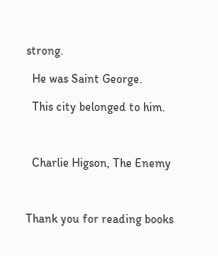strong.

  He was Saint George.

  This city belonged to him.



  Charlie Higson, The Enemy



Thank you for reading books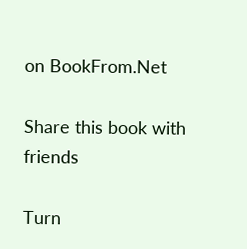on BookFrom.Net

Share this book with friends

Turn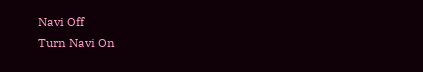Navi Off
Turn Navi On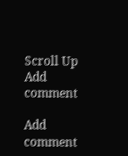Scroll Up
Add comment

Add comment